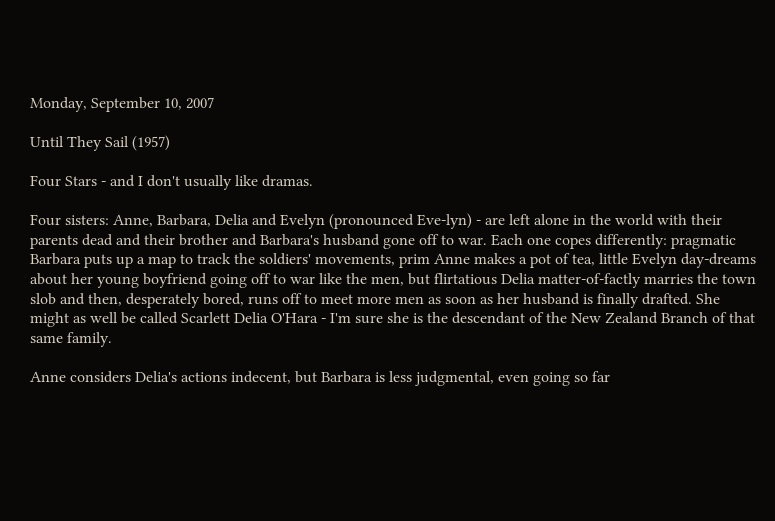Monday, September 10, 2007

Until They Sail (1957)

Four Stars - and I don't usually like dramas.

Four sisters: Anne, Barbara, Delia and Evelyn (pronounced Eve-lyn) - are left alone in the world with their parents dead and their brother and Barbara's husband gone off to war. Each one copes differently: pragmatic Barbara puts up a map to track the soldiers' movements, prim Anne makes a pot of tea, little Evelyn day-dreams about her young boyfriend going off to war like the men, but flirtatious Delia matter-of-factly marries the town slob and then, desperately bored, runs off to meet more men as soon as her husband is finally drafted. She might as well be called Scarlett Delia O'Hara - I'm sure she is the descendant of the New Zealand Branch of that same family.

Anne considers Delia's actions indecent, but Barbara is less judgmental, even going so far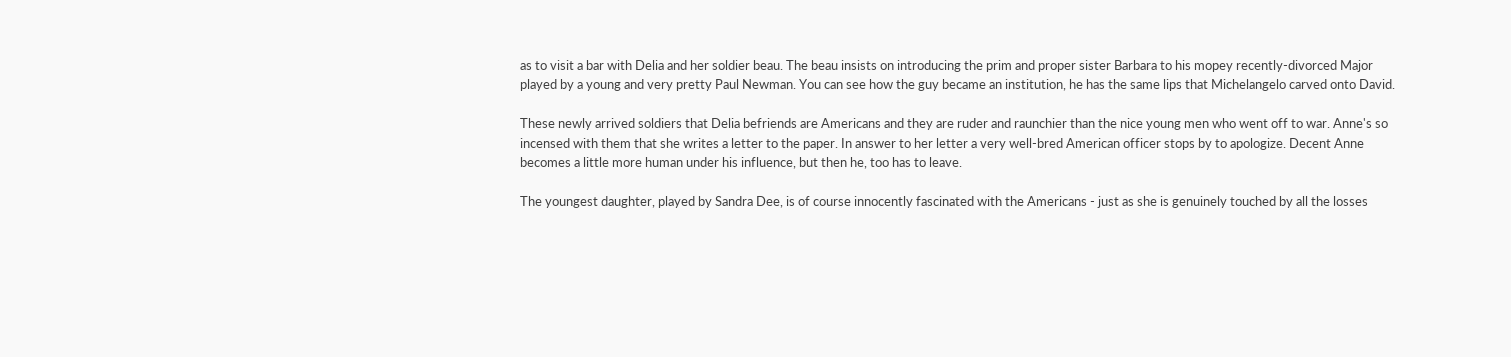as to visit a bar with Delia and her soldier beau. The beau insists on introducing the prim and proper sister Barbara to his mopey recently-divorced Major played by a young and very pretty Paul Newman. You can see how the guy became an institution, he has the same lips that Michelangelo carved onto David.

These newly arrived soldiers that Delia befriends are Americans and they are ruder and raunchier than the nice young men who went off to war. Anne's so incensed with them that she writes a letter to the paper. In answer to her letter a very well-bred American officer stops by to apologize. Decent Anne becomes a little more human under his influence, but then he, too has to leave.

The youngest daughter, played by Sandra Dee, is of course innocently fascinated with the Americans - just as she is genuinely touched by all the losses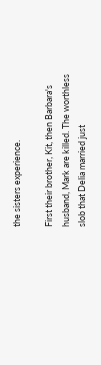the sisters experience.

First their brother, Kit, then Barbara's husband, Mark are killed. The worthless slob that Delia married just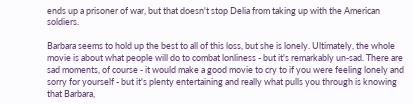ends up a prisoner of war, but that doesn't stop Delia from taking up with the American soldiers.

Barbara seems to hold up the best to all of this loss, but she is lonely. Ultimately, the whole movie is about what people will do to combat lonliness - but it's remarkably un-sad. There are sad moments, of course - it would make a good movie to cry to if you were feeling lonely and sorry for yourself - but it's plenty entertaining and really what pulls you through is knowing that Barbara,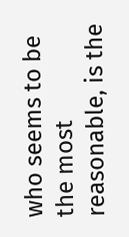who seems to be the most reasonable, is the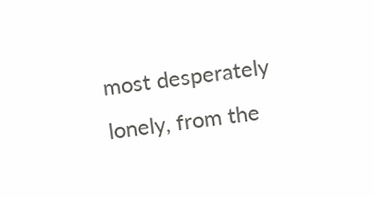most desperately lonely, from the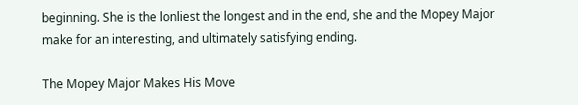beginning. She is the lonliest the longest and in the end, she and the Mopey Major make for an interesting, and ultimately satisfying ending.

The Mopey Major Makes His Move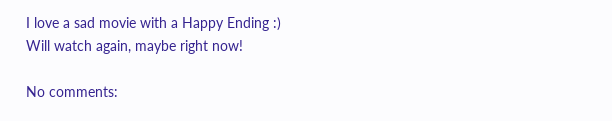I love a sad movie with a Happy Ending :)
Will watch again, maybe right now!

No comments: